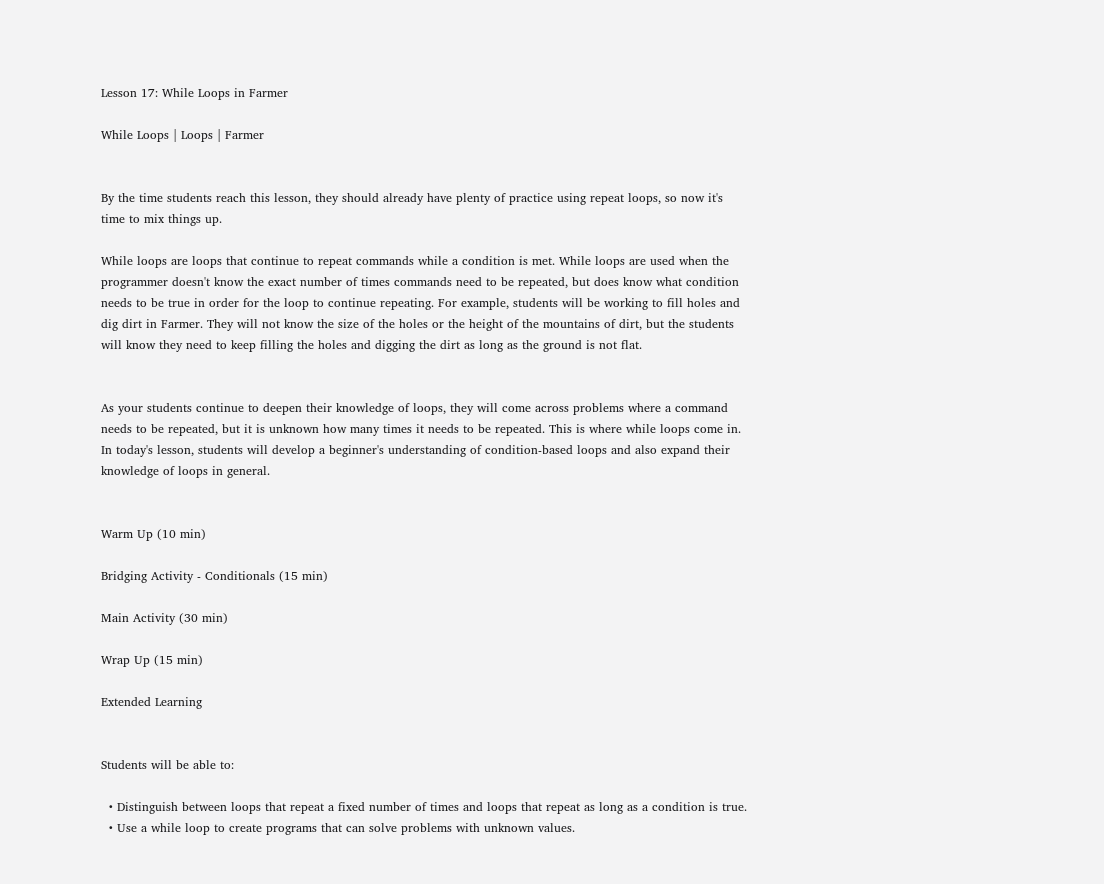Lesson 17: While Loops in Farmer

While Loops | Loops | Farmer


By the time students reach this lesson, they should already have plenty of practice using repeat loops, so now it's time to mix things up.

While loops are loops that continue to repeat commands while a condition is met. While loops are used when the programmer doesn't know the exact number of times commands need to be repeated, but does know what condition needs to be true in order for the loop to continue repeating. For example, students will be working to fill holes and dig dirt in Farmer. They will not know the size of the holes or the height of the mountains of dirt, but the students will know they need to keep filling the holes and digging the dirt as long as the ground is not flat.


As your students continue to deepen their knowledge of loops, they will come across problems where a command needs to be repeated, but it is unknown how many times it needs to be repeated. This is where while loops come in. In today's lesson, students will develop a beginner's understanding of condition-based loops and also expand their knowledge of loops in general.


Warm Up (10 min)

Bridging Activity - Conditionals (15 min)

Main Activity (30 min)

Wrap Up (15 min)

Extended Learning


Students will be able to:

  • Distinguish between loops that repeat a fixed number of times and loops that repeat as long as a condition is true.
  • Use a while loop to create programs that can solve problems with unknown values.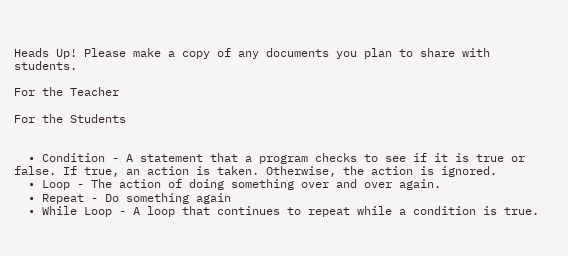Heads Up! Please make a copy of any documents you plan to share with students.

For the Teacher

For the Students


  • Condition - A statement that a program checks to see if it is true or false. If true, an action is taken. Otherwise, the action is ignored.
  • Loop - The action of doing something over and over again.
  • Repeat - Do something again
  • While Loop - A loop that continues to repeat while a condition is true.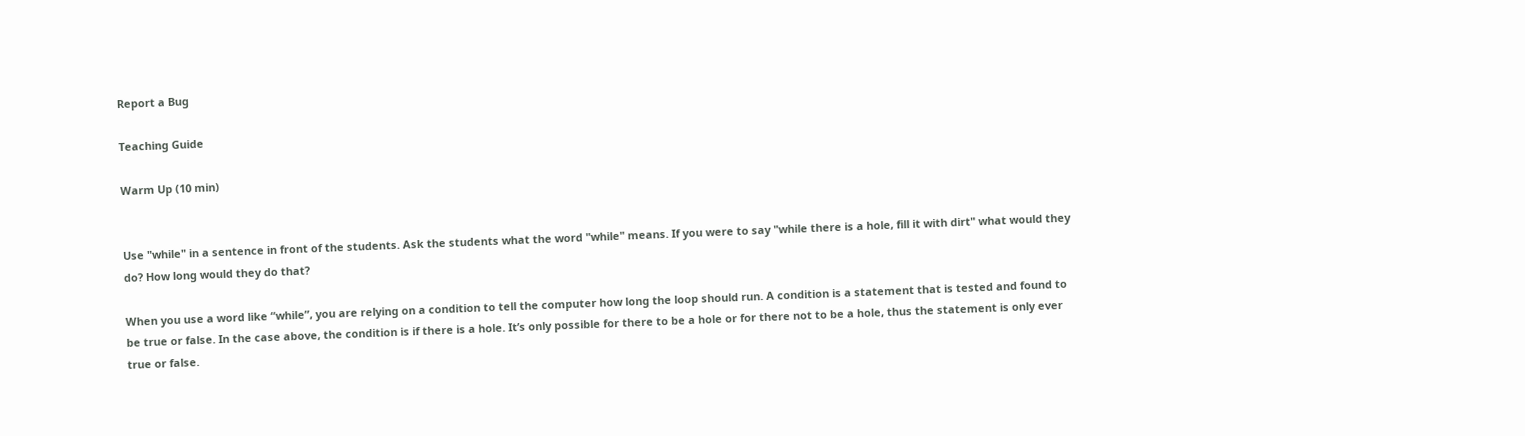Report a Bug

Teaching Guide

Warm Up (10 min)


Use "while" in a sentence in front of the students. Ask the students what the word "while" means. If you were to say "while there is a hole, fill it with dirt" what would they do? How long would they do that?

When you use a word like “while”, you are relying on a condition to tell the computer how long the loop should run. A condition is a statement that is tested and found to be true or false. In the case above, the condition is if there is a hole. It’s only possible for there to be a hole or for there not to be a hole, thus the statement is only ever true or false.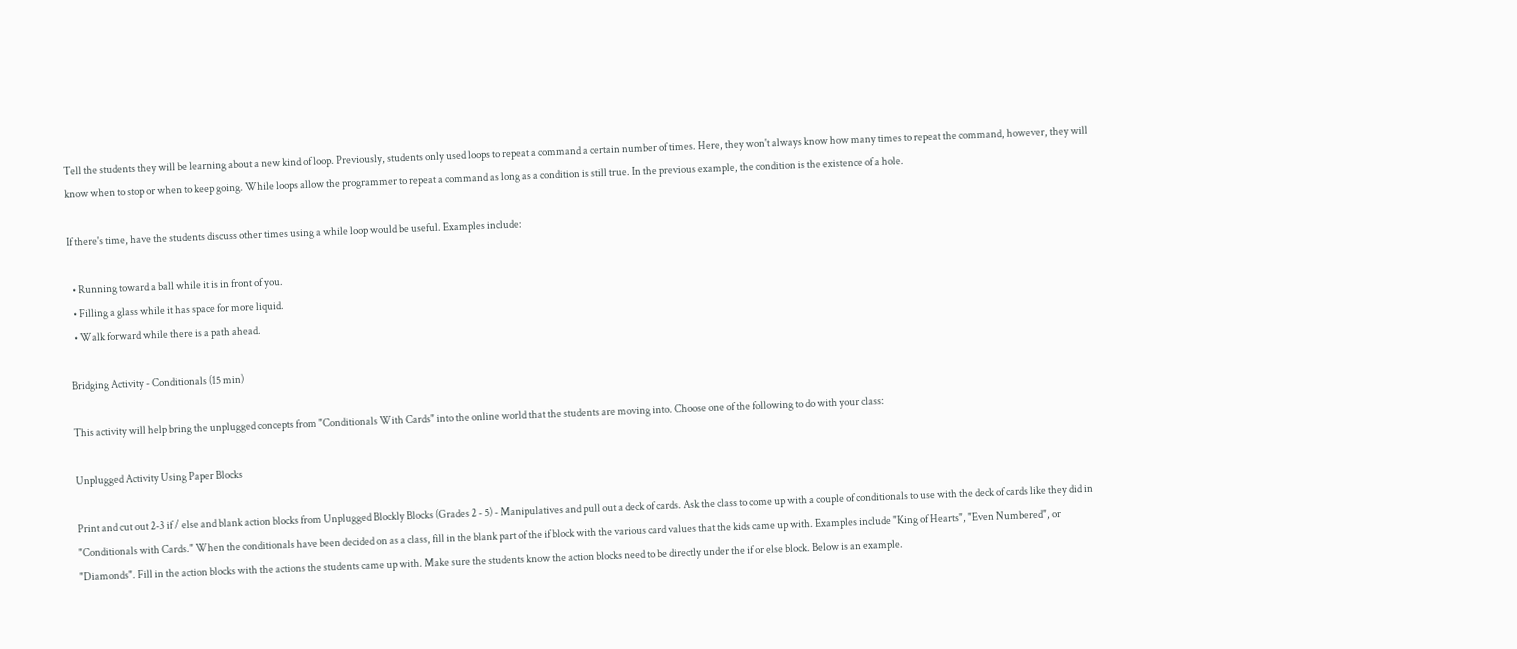Tell the students they will be learning about a new kind of loop. Previously, students only used loops to repeat a command a certain number of times. Here, they won't always know how many times to repeat the command, however, they will know when to stop or when to keep going. While loops allow the programmer to repeat a command as long as a condition is still true. In the previous example, the condition is the existence of a hole.

If there's time, have the students discuss other times using a while loop would be useful. Examples include:

  • Running toward a ball while it is in front of you.
  • Filling a glass while it has space for more liquid.
  • Walk forward while there is a path ahead.

Bridging Activity - Conditionals (15 min)

This activity will help bring the unplugged concepts from "Conditionals With Cards" into the online world that the students are moving into. Choose one of the following to do with your class:

Unplugged Activity Using Paper Blocks

Print and cut out 2-3 if / else and blank action blocks from Unplugged Blockly Blocks (Grades 2 - 5) - Manipulatives and pull out a deck of cards. Ask the class to come up with a couple of conditionals to use with the deck of cards like they did in "Conditionals with Cards." When the conditionals have been decided on as a class, fill in the blank part of the if block with the various card values that the kids came up with. Examples include "King of Hearts", "Even Numbered", or "Diamonds". Fill in the action blocks with the actions the students came up with. Make sure the students know the action blocks need to be directly under the if or else block. Below is an example.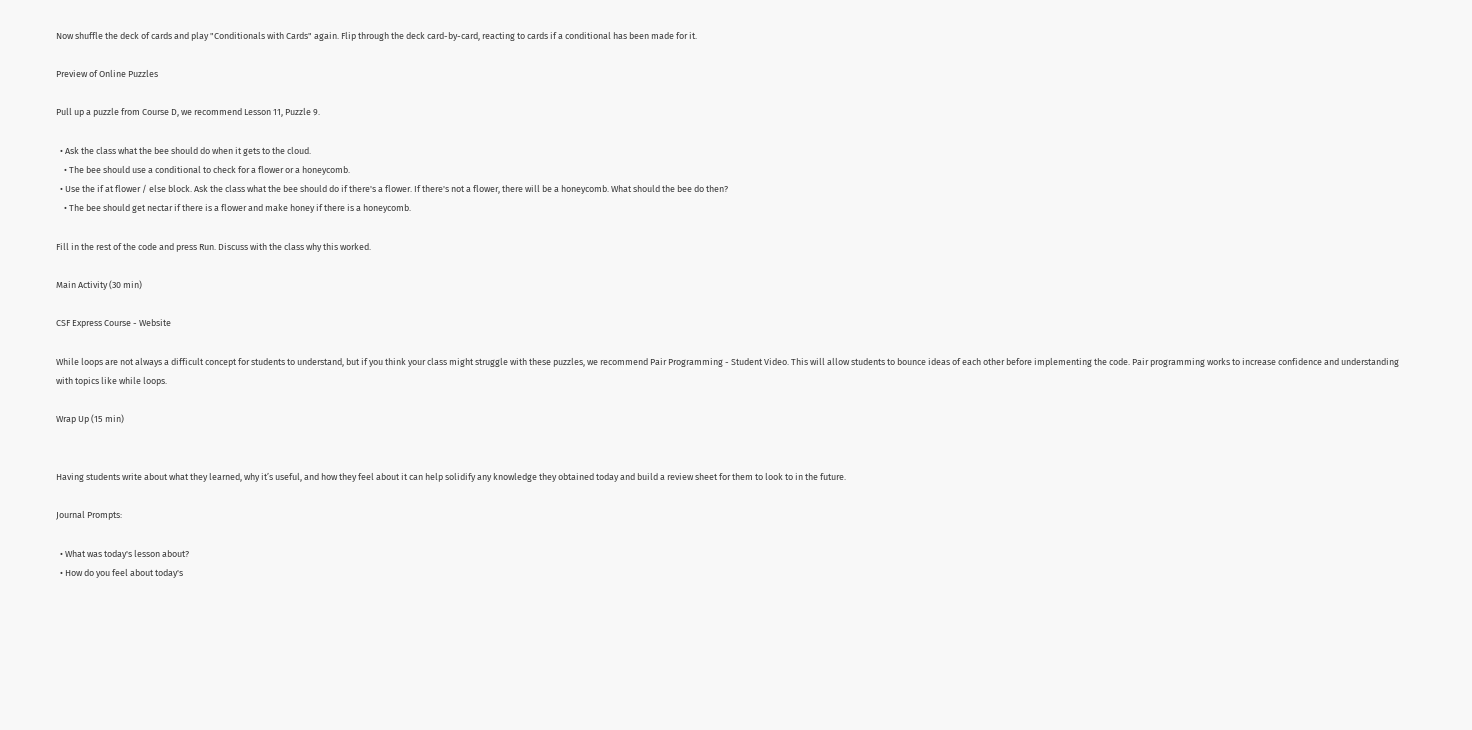Now shuffle the deck of cards and play "Conditionals with Cards" again. Flip through the deck card-by-card, reacting to cards if a conditional has been made for it.

Preview of Online Puzzles

Pull up a puzzle from Course D, we recommend Lesson 11, Puzzle 9.

  • Ask the class what the bee should do when it gets to the cloud.
    • The bee should use a conditional to check for a flower or a honeycomb.
  • Use the if at flower / else block. Ask the class what the bee should do if there's a flower. If there's not a flower, there will be a honeycomb. What should the bee do then?
    • The bee should get nectar if there is a flower and make honey if there is a honeycomb.

Fill in the rest of the code and press Run. Discuss with the class why this worked.

Main Activity (30 min)

CSF Express Course - Website

While loops are not always a difficult concept for students to understand, but if you think your class might struggle with these puzzles, we recommend Pair Programming - Student Video. This will allow students to bounce ideas of each other before implementing the code. Pair programming works to increase confidence and understanding with topics like while loops.

Wrap Up (15 min)


Having students write about what they learned, why it’s useful, and how they feel about it can help solidify any knowledge they obtained today and build a review sheet for them to look to in the future.

Journal Prompts:

  • What was today's lesson about?
  • How do you feel about today's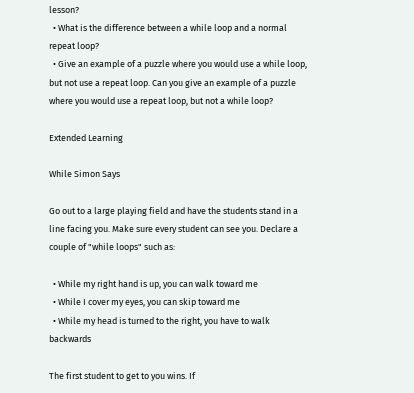lesson?
  • What is the difference between a while loop and a normal repeat loop?
  • Give an example of a puzzle where you would use a while loop, but not use a repeat loop. Can you give an example of a puzzle where you would use a repeat loop, but not a while loop?

Extended Learning

While Simon Says

Go out to a large playing field and have the students stand in a line facing you. Make sure every student can see you. Declare a couple of "while loops" such as:

  • While my right hand is up, you can walk toward me
  • While I cover my eyes, you can skip toward me
  • While my head is turned to the right, you have to walk backwards

The first student to get to you wins. If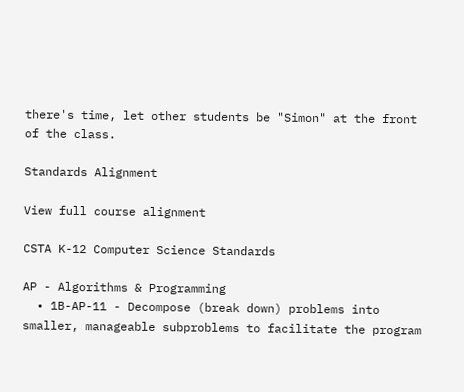there's time, let other students be "Simon" at the front of the class.

Standards Alignment

View full course alignment

CSTA K-12 Computer Science Standards

AP - Algorithms & Programming
  • 1B-AP-11 - Decompose (break down) problems into smaller, manageable subproblems to facilitate the program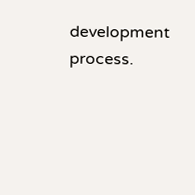development process.